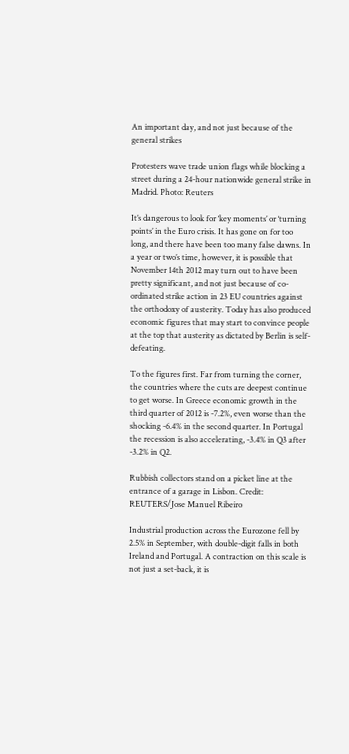An important day, and not just because of the general strikes

Protesters wave trade union flags while blocking a street during a 24-hour nationwide general strike in Madrid. Photo: Reuters

It’s dangerous to look for ‘key moments’ or ‘turning points’ in the Euro crisis. It has gone on for too long, and there have been too many false dawns. In a year or two’s time, however, it is possible that November 14th 2012 may turn out to have been pretty significant, and not just because of co-ordinated strike action in 23 EU countries against the orthodoxy of austerity. Today has also produced economic figures that may start to convince people at the top that austerity as dictated by Berlin is self-defeating.

To the figures first. Far from turning the corner, the countries where the cuts are deepest continue to get worse. In Greece economic growth in the third quarter of 2012 is -7.2%, even worse than the shocking -6.4% in the second quarter. In Portugal the recession is also accelerating, -3.4% in Q3 after -3.2% in Q2.

Rubbish collectors stand on a picket line at the entrance of a garage in Lisbon. Credit: REUTERS/Jose Manuel Ribeiro

Industrial production across the Eurozone fell by 2.5% in September, with double-digit falls in both Ireland and Portugal. A contraction on this scale is not just a set-back, it is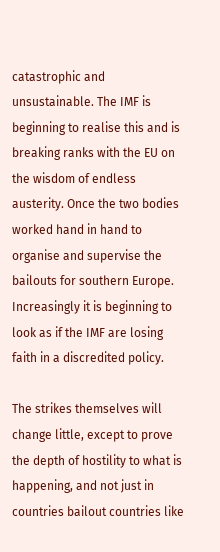catastrophic and unsustainable. The IMF is beginning to realise this and is breaking ranks with the EU on the wisdom of endless austerity. Once the two bodies worked hand in hand to organise and supervise the bailouts for southern Europe. Increasingly it is beginning to look as if the IMF are losing faith in a discredited policy.

The strikes themselves will change little, except to prove the depth of hostility to what is happening, and not just in countries bailout countries like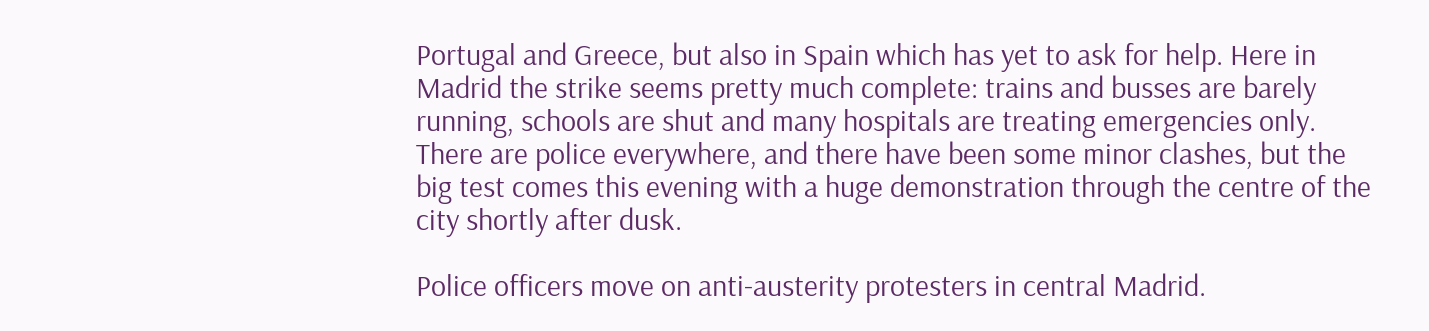Portugal and Greece, but also in Spain which has yet to ask for help. Here in Madrid the strike seems pretty much complete: trains and busses are barely running, schools are shut and many hospitals are treating emergencies only. There are police everywhere, and there have been some minor clashes, but the big test comes this evening with a huge demonstration through the centre of the city shortly after dusk.

Police officers move on anti-austerity protesters in central Madrid.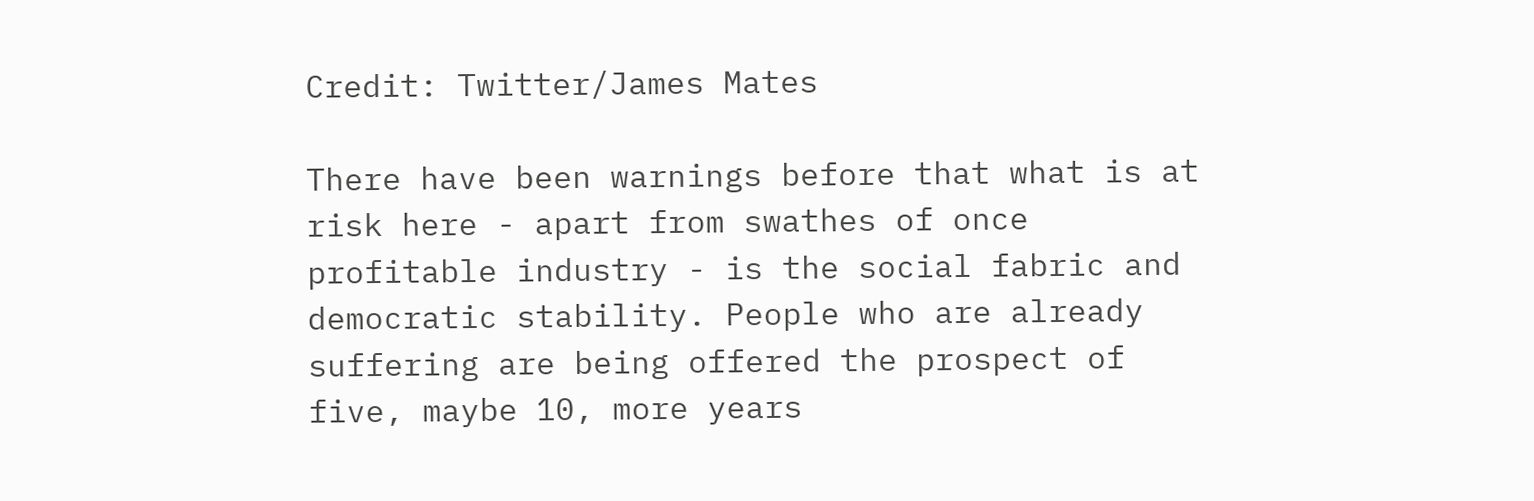Credit: Twitter/James Mates

There have been warnings before that what is at risk here - apart from swathes of once profitable industry - is the social fabric and democratic stability. People who are already suffering are being offered the prospect of five, maybe 10, more years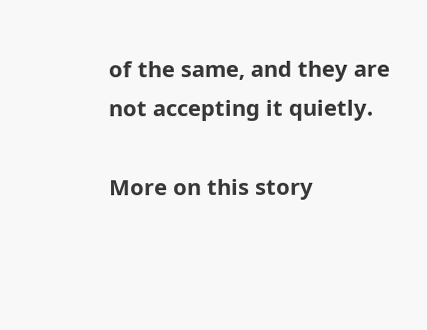of the same, and they are not accepting it quietly.

More on this story